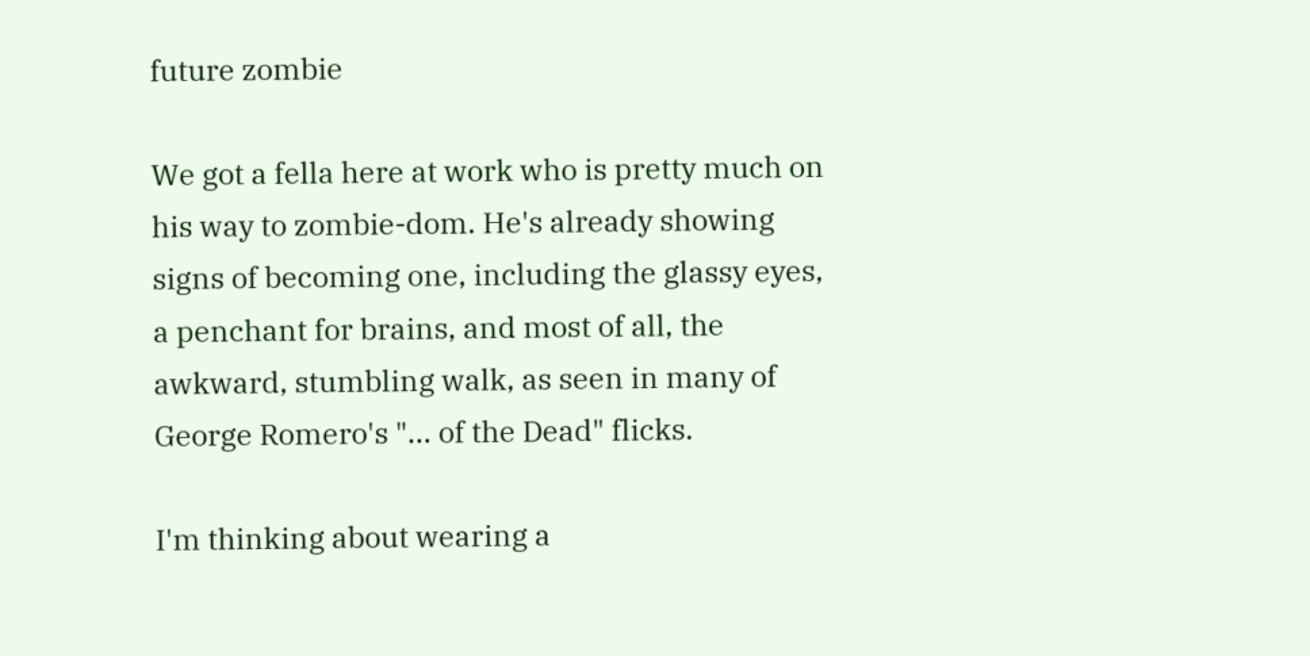future zombie

We got a fella here at work who is pretty much on his way to zombie-dom. He's already showing signs of becoming one, including the glassy eyes, a penchant for brains, and most of all, the awkward, stumbling walk, as seen in many of George Romero's "... of the Dead" flicks.

I'm thinking about wearing a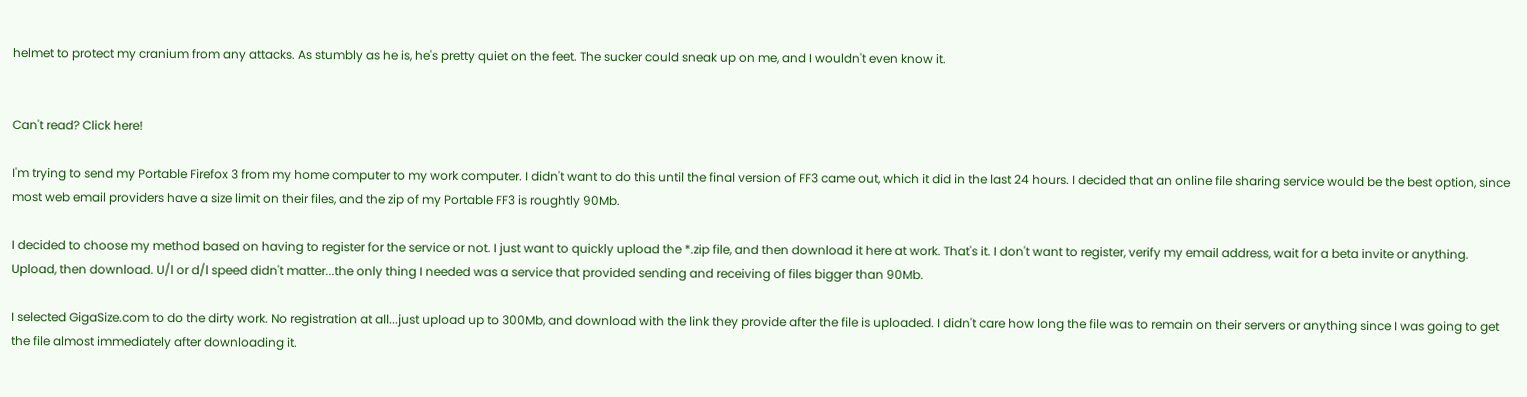helmet to protect my cranium from any attacks. As stumbly as he is, he's pretty quiet on the feet. The sucker could sneak up on me, and I wouldn't even know it.


Can't read? Click here!

I'm trying to send my Portable Firefox 3 from my home computer to my work computer. I didn't want to do this until the final version of FF3 came out, which it did in the last 24 hours. I decided that an online file sharing service would be the best option, since most web email providers have a size limit on their files, and the zip of my Portable FF3 is roughtly 90Mb.

I decided to choose my method based on having to register for the service or not. I just want to quickly upload the *.zip file, and then download it here at work. That's it. I don't want to register, verify my email address, wait for a beta invite or anything. Upload, then download. U/l or d/l speed didn't matter...the only thing I needed was a service that provided sending and receiving of files bigger than 90Mb.

I selected GigaSize.com to do the dirty work. No registration at all...just upload up to 300Mb, and download with the link they provide after the file is uploaded. I didn't care how long the file was to remain on their servers or anything since I was going to get the file almost immediately after downloading it.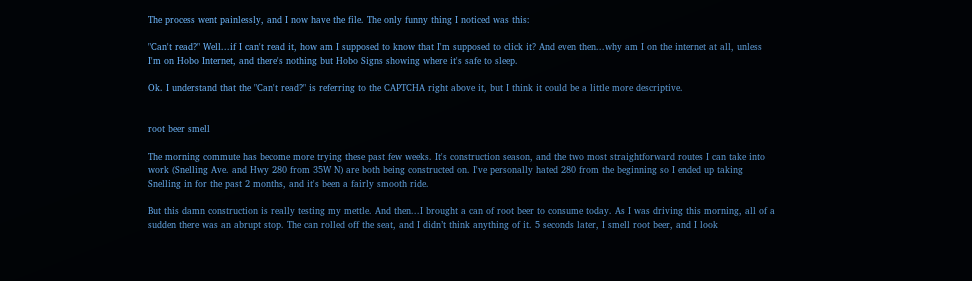The process went painlessly, and I now have the file. The only funny thing I noticed was this:

"Can't read?" Well...if I can't read it, how am I supposed to know that I'm supposed to click it? And even then...why am I on the internet at all, unless I'm on Hobo Internet, and there's nothing but Hobo Signs showing where it's safe to sleep.

Ok. I understand that the "Can't read?" is referring to the CAPTCHA right above it, but I think it could be a little more descriptive.


root beer smell

The morning commute has become more trying these past few weeks. It's construction season, and the two most straightforward routes I can take into work (Snelling Ave. and Hwy 280 from 35W N) are both being constructed on. I've personally hated 280 from the beginning so I ended up taking Snelling in for the past 2 months, and it's been a fairly smooth ride.

But this damn construction is really testing my mettle. And then...I brought a can of root beer to consume today. As I was driving this morning, all of a sudden there was an abrupt stop. The can rolled off the seat, and I didn’t think anything of it. 5 seconds later, I smell root beer, and I look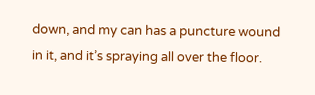down, and my can has a puncture wound in it, and it’s spraying all over the floor.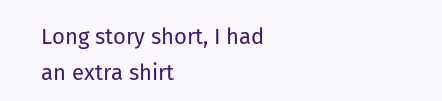Long story short, I had an extra shirt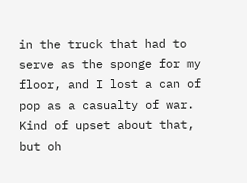in the truck that had to serve as the sponge for my floor, and I lost a can of pop as a casualty of war. Kind of upset about that, but oh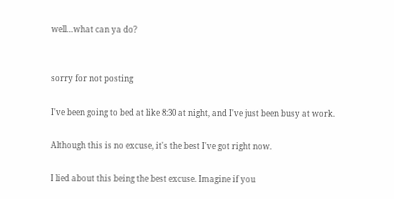well…what can ya do?


sorry for not posting

I've been going to bed at like 8:30 at night, and I've just been busy at work.

Although this is no excuse, it's the best I've got right now.

I lied about this being the best excuse. Imagine if you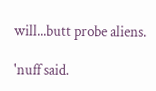will...butt probe aliens.

'nuff said.